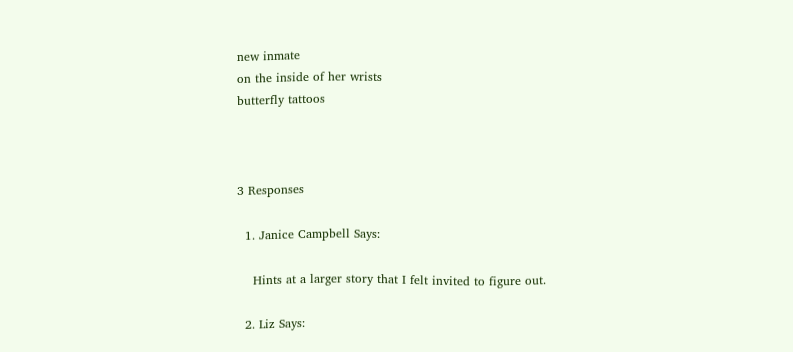new inmate
on the inside of her wrists
butterfly tattoos



3 Responses

  1. Janice Campbell Says:

    Hints at a larger story that I felt invited to figure out.

  2. Liz Says: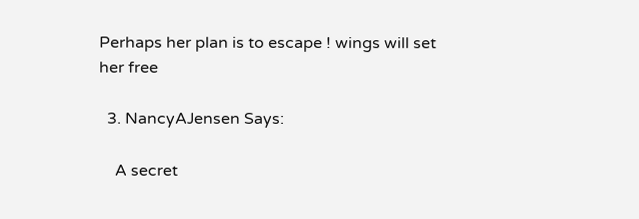Perhaps her plan is to escape ! wings will set her free

  3. NancyAJensen Says:

    A secret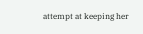attempt at keeping her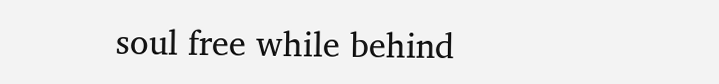soul free while behind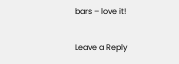bars – love it!

Leave a Reply